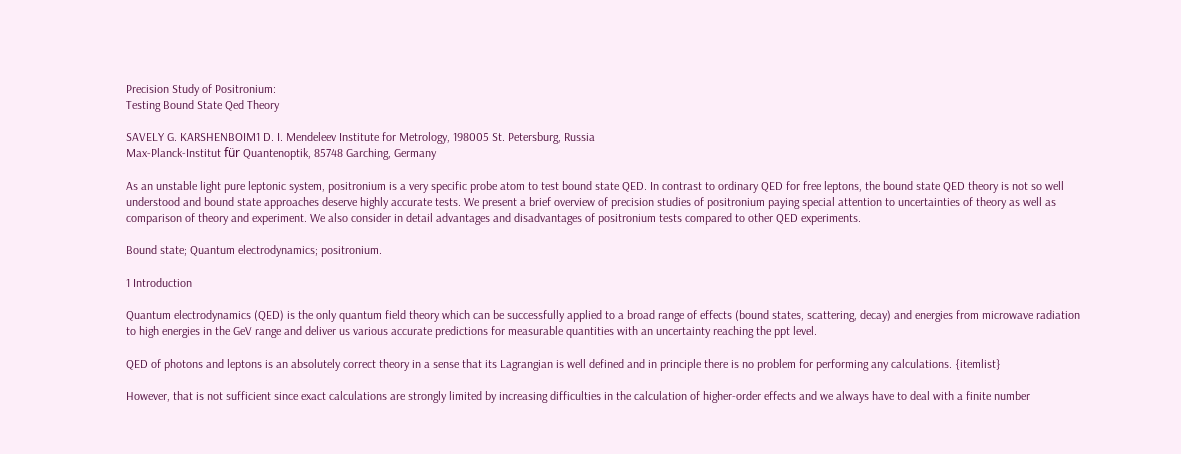Precision Study of Positronium:
Testing Bound State Qed Theory

SAVELY G. KARSHENBOIM1 D. I. Mendeleev Institute for Metrology, 198005 St. Petersburg, Russia
Max-Planck-Institut für Quantenoptik, 85748 Garching, Germany

As an unstable light pure leptonic system, positronium is a very specific probe atom to test bound state QED. In contrast to ordinary QED for free leptons, the bound state QED theory is not so well understood and bound state approaches deserve highly accurate tests. We present a brief overview of precision studies of positronium paying special attention to uncertainties of theory as well as comparison of theory and experiment. We also consider in detail advantages and disadvantages of positronium tests compared to other QED experiments.

Bound state; Quantum electrodynamics; positronium.

1 Introduction

Quantum electrodynamics (QED) is the only quantum field theory which can be successfully applied to a broad range of effects (bound states, scattering, decay) and energies from microwave radiation to high energies in the GeV range and deliver us various accurate predictions for measurable quantities with an uncertainty reaching the ppt level.

QED of photons and leptons is an absolutely correct theory in a sense that its Lagrangian is well defined and in principle there is no problem for performing any calculations. {itemlist}

However, that is not sufficient since exact calculations are strongly limited by increasing difficulties in the calculation of higher-order effects and we always have to deal with a finite number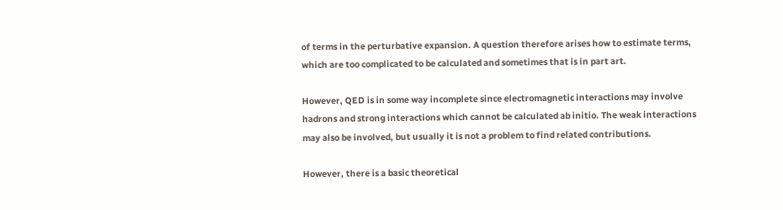of terms in the perturbative expansion. A question therefore arises how to estimate terms, which are too complicated to be calculated and sometimes that is in part art.

However, QED is in some way incomplete since electromagnetic interactions may involve hadrons and strong interactions which cannot be calculated ab initio. The weak interactions may also be involved, but usually it is not a problem to find related contributions.

However, there is a basic theoretical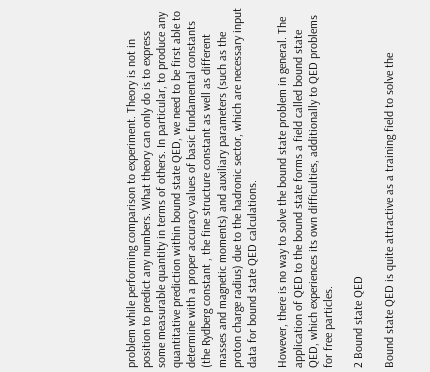problem while performing comparison to experiment. Theory is not in position to predict any numbers. What theory can only do is to express some measurable quantity in terms of others. In particular, to produce any quantitative prediction within bound state QED, we need to be first able to determine with a proper accuracy values of basic fundamental constants (the Rydberg constant , the fine structure constant as well as different masses and magnetic moments) and auxiliary parameters (such as the proton charge radius) due to the hadronic sector, which are necessary input data for bound state QED calculations.

However, there is no way to solve the bound state problem in general. The application of QED to the bound state forms a field called bound state QED, which experiences its own difficulties, additionally to QED problems for free particles.

2 Bound state QED

Bound state QED is quite attractive as a training field to solve the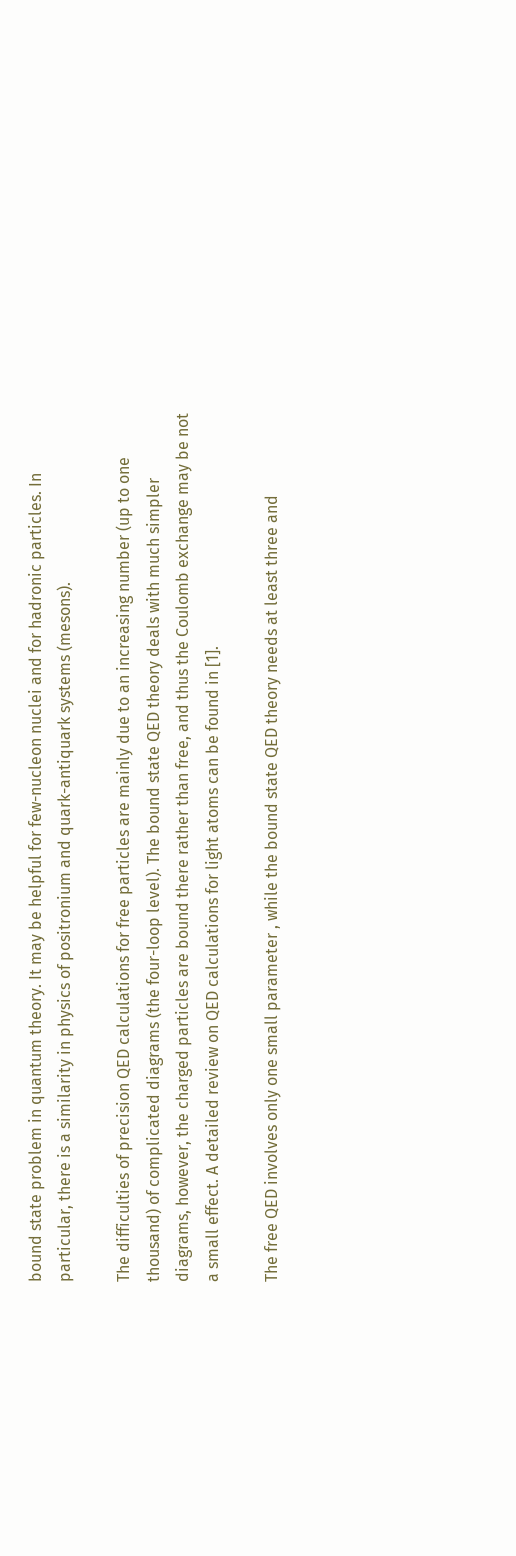bound state problem in quantum theory. It may be helpful for few-nucleon nuclei and for hadronic particles. In particular, there is a similarity in physics of positronium and quark-antiquark systems (mesons).

The difficulties of precision QED calculations for free particles are mainly due to an increasing number (up to one thousand) of complicated diagrams (the four-loop level). The bound state QED theory deals with much simpler diagrams, however, the charged particles are bound there rather than free, and thus the Coulomb exchange may be not a small effect. A detailed review on QED calculations for light atoms can be found in [1].

The free QED involves only one small parameter , while the bound state QED theory needs at least three and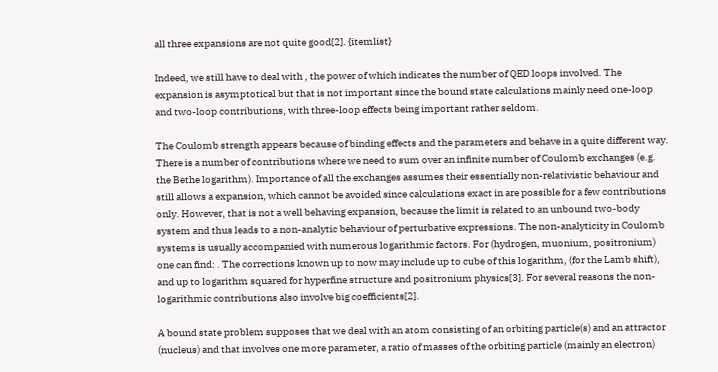all three expansions are not quite good[2]. {itemlist}

Indeed, we still have to deal with , the power of which indicates the number of QED loops involved. The expansion is asymptotical but that is not important since the bound state calculations mainly need one-loop and two-loop contributions, with three-loop effects being important rather seldom.

The Coulomb strength appears because of binding effects and the parameters and behave in a quite different way. There is a number of contributions where we need to sum over an infinite number of Coulomb exchanges (e.g. the Bethe logarithm). Importance of all the exchanges assumes their essentially non-relativistic behaviour and still allows a expansion, which cannot be avoided since calculations exact in are possible for a few contributions only. However, that is not a well behaving expansion, because the limit is related to an unbound two-body system and thus leads to a non-analytic behaviour of perturbative expressions. The non-analyticity in Coulomb systems is usually accompanied with numerous logarithmic factors. For (hydrogen, muonium, positronium) one can find: . The corrections known up to now may include up to cube of this logarithm, (for the Lamb shift), and up to logarithm squared for hyperfine structure and positronium physics[3]. For several reasons the non-logarithmic contributions also involve big coefficients[2].

A bound state problem supposes that we deal with an atom consisting of an orbiting particle(s) and an attractor (nucleus) and that involves one more parameter, a ratio of masses of the orbiting particle (mainly an electron)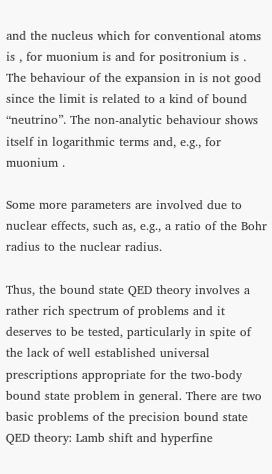and the nucleus which for conventional atoms is , for muonium is and for positronium is . The behaviour of the expansion in is not good since the limit is related to a kind of bound “neutrino”. The non-analytic behaviour shows itself in logarithmic terms and, e.g., for muonium .

Some more parameters are involved due to nuclear effects, such as, e.g., a ratio of the Bohr radius to the nuclear radius.

Thus, the bound state QED theory involves a rather rich spectrum of problems and it deserves to be tested, particularly in spite of the lack of well established universal prescriptions appropriate for the two-body bound state problem in general. There are two basic problems of the precision bound state QED theory: Lamb shift and hyperfine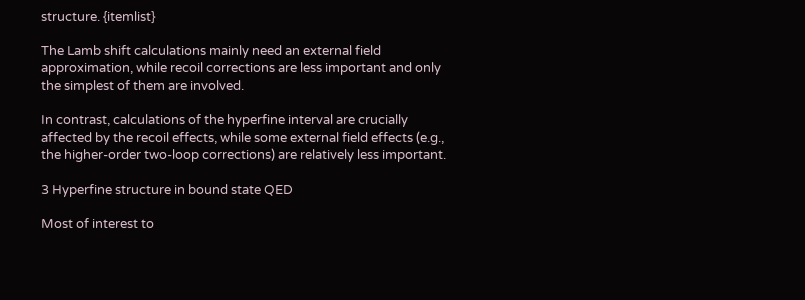structure. {itemlist}

The Lamb shift calculations mainly need an external field approximation, while recoil corrections are less important and only the simplest of them are involved.

In contrast, calculations of the hyperfine interval are crucially affected by the recoil effects, while some external field effects (e.g., the higher-order two-loop corrections) are relatively less important.

3 Hyperfine structure in bound state QED

Most of interest to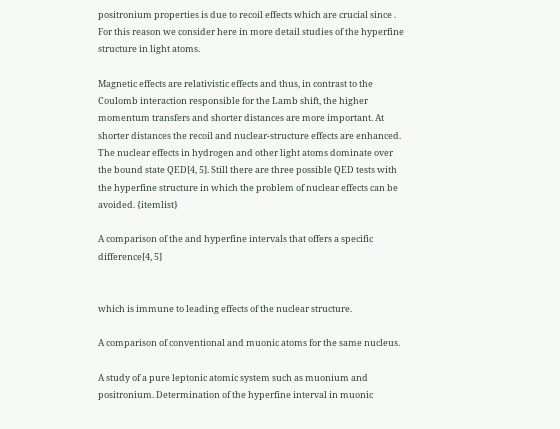positronium properties is due to recoil effects which are crucial since . For this reason we consider here in more detail studies of the hyperfine structure in light atoms.

Magnetic effects are relativistic effects and thus, in contrast to the Coulomb interaction responsible for the Lamb shift, the higher momentum transfers and shorter distances are more important. At shorter distances the recoil and nuclear-structure effects are enhanced. The nuclear effects in hydrogen and other light atoms dominate over the bound state QED[4, 5]. Still there are three possible QED tests with the hyperfine structure in which the problem of nuclear effects can be avoided. {itemlist}

A comparison of the and hyperfine intervals that offers a specific difference[4, 5]


which is immune to leading effects of the nuclear structure.

A comparison of conventional and muonic atoms for the same nucleus.

A study of a pure leptonic atomic system such as muonium and positronium. Determination of the hyperfine interval in muonic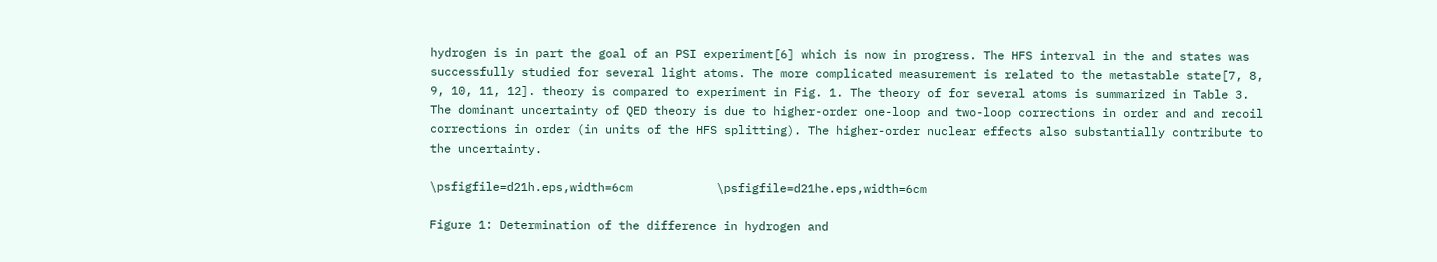hydrogen is in part the goal of an PSI experiment[6] which is now in progress. The HFS interval in the and states was successfully studied for several light atoms. The more complicated measurement is related to the metastable state[7, 8, 9, 10, 11, 12]. theory is compared to experiment in Fig. 1. The theory of for several atoms is summarized in Table 3. The dominant uncertainty of QED theory is due to higher-order one-loop and two-loop corrections in order and and recoil corrections in order (in units of the HFS splitting). The higher-order nuclear effects also substantially contribute to the uncertainty.

\psfigfile=d21h.eps,width=6cm            \psfigfile=d21he.eps,width=6cm

Figure 1: Determination of the difference in hydrogen and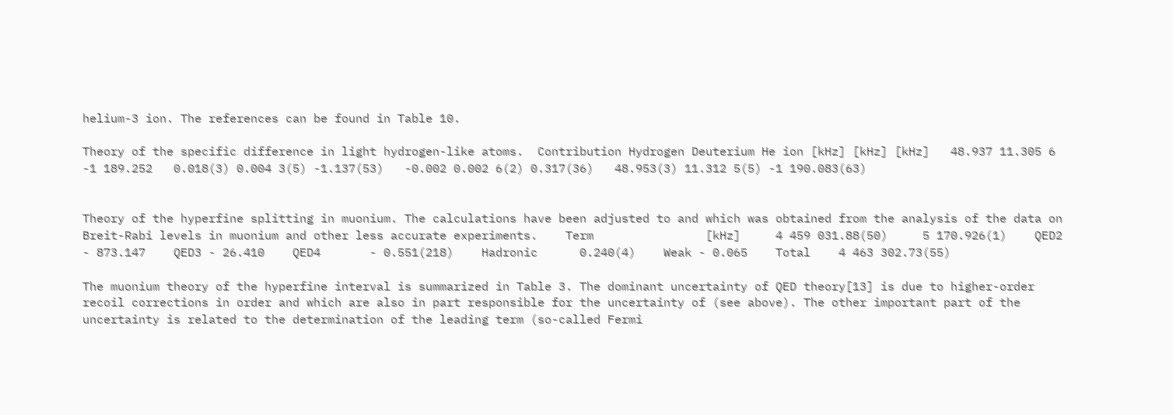helium-3 ion. The references can be found in Table 10.

Theory of the specific difference in light hydrogen-like atoms.  Contribution Hydrogen Deuterium He ion [kHz] [kHz] [kHz]   48.937 11.305 6 -1 189.252   0.018(3) 0.004 3(5) -1.137(53)   -0.002 0.002 6(2) 0.317(36)   48.953(3) 11.312 5(5) -1 190.083(63)


Theory of the hyperfine splitting in muonium. The calculations have been adjusted to and which was obtained from the analysis of the data on Breit-Rabi levels in muonium and other less accurate experiments.    Term                [kHz]     4 459 031.88(50)     5 170.926(1)    QED2 - 873.147    QED3 - 26.410    QED4       - 0.551(218)    Hadronic      0.240(4)    Weak - 0.065    Total    4 463 302.73(55)

The muonium theory of the hyperfine interval is summarized in Table 3. The dominant uncertainty of QED theory[13] is due to higher-order recoil corrections in order and which are also in part responsible for the uncertainty of (see above). The other important part of the uncertainty is related to the determination of the leading term (so-called Fermi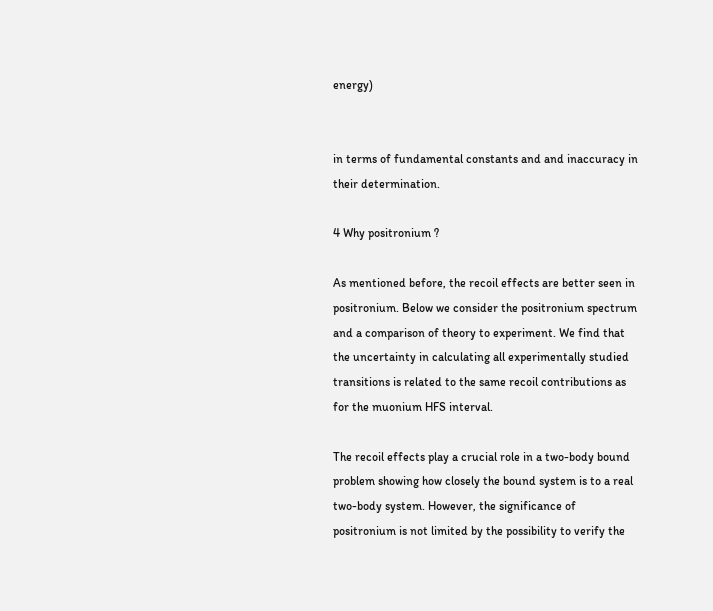energy)


in terms of fundamental constants and and inaccuracy in their determination.

4 Why positronium ?

As mentioned before, the recoil effects are better seen in positronium. Below we consider the positronium spectrum and a comparison of theory to experiment. We find that the uncertainty in calculating all experimentally studied transitions is related to the same recoil contributions as for the muonium HFS interval.

The recoil effects play a crucial role in a two-body bound problem showing how closely the bound system is to a real two-body system. However, the significance of positronium is not limited by the possibility to verify the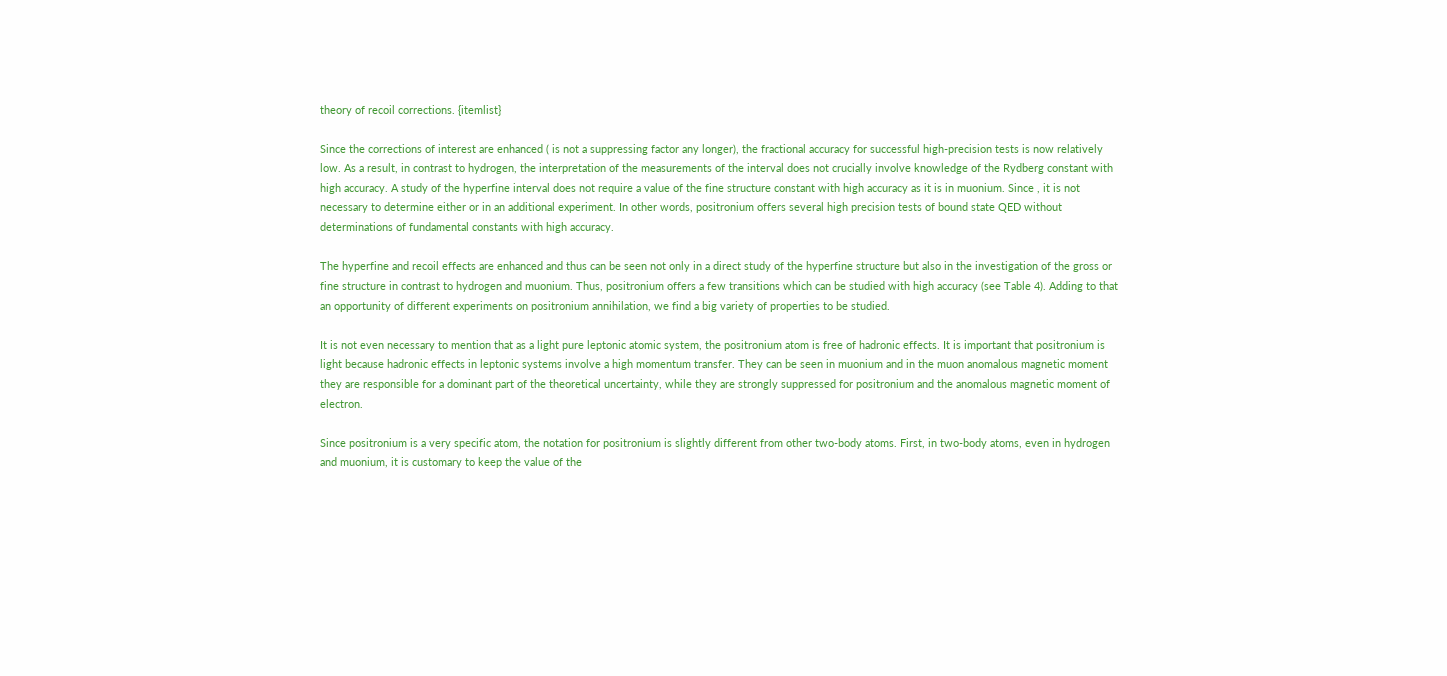theory of recoil corrections. {itemlist}

Since the corrections of interest are enhanced ( is not a suppressing factor any longer), the fractional accuracy for successful high-precision tests is now relatively low. As a result, in contrast to hydrogen, the interpretation of the measurements of the interval does not crucially involve knowledge of the Rydberg constant with high accuracy. A study of the hyperfine interval does not require a value of the fine structure constant with high accuracy as it is in muonium. Since , it is not necessary to determine either or in an additional experiment. In other words, positronium offers several high precision tests of bound state QED without determinations of fundamental constants with high accuracy.

The hyperfine and recoil effects are enhanced and thus can be seen not only in a direct study of the hyperfine structure but also in the investigation of the gross or fine structure in contrast to hydrogen and muonium. Thus, positronium offers a few transitions which can be studied with high accuracy (see Table 4). Adding to that an opportunity of different experiments on positronium annihilation, we find a big variety of properties to be studied.

It is not even necessary to mention that as a light pure leptonic atomic system, the positronium atom is free of hadronic effects. It is important that positronium is light because hadronic effects in leptonic systems involve a high momentum transfer. They can be seen in muonium and in the muon anomalous magnetic moment they are responsible for a dominant part of the theoretical uncertainty, while they are strongly suppressed for positronium and the anomalous magnetic moment of electron.

Since positronium is a very specific atom, the notation for positronium is slightly different from other two-body atoms. First, in two-body atoms, even in hydrogen and muonium, it is customary to keep the value of the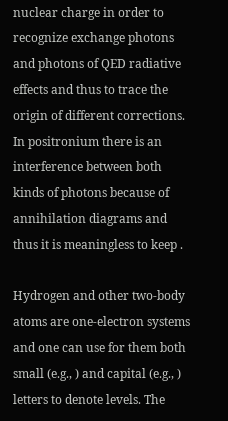nuclear charge in order to recognize exchange photons and photons of QED radiative effects and thus to trace the origin of different corrections. In positronium there is an interference between both kinds of photons because of annihilation diagrams and thus it is meaningless to keep .

Hydrogen and other two-body atoms are one-electron systems and one can use for them both small (e.g., ) and capital (e.g., ) letters to denote levels. The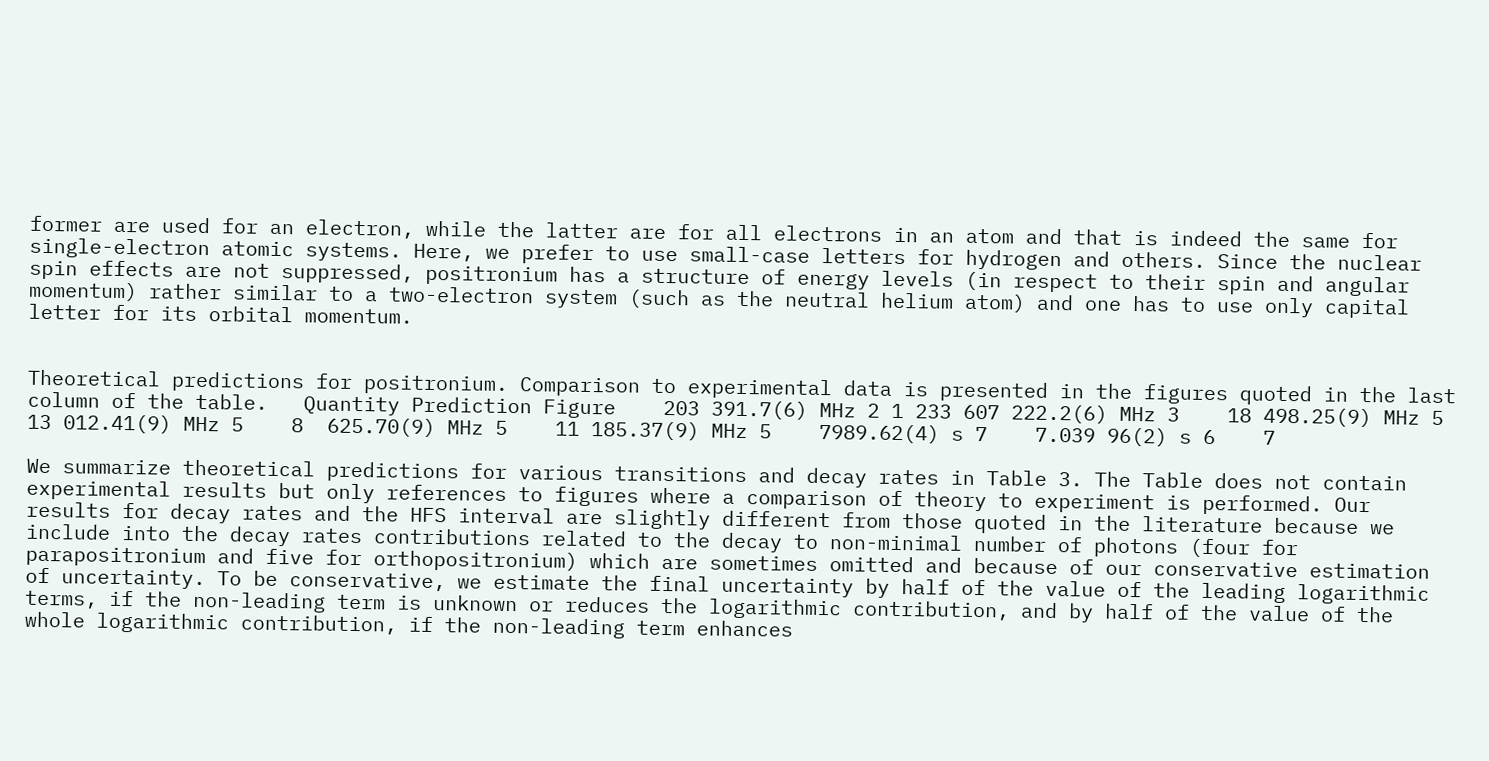former are used for an electron, while the latter are for all electrons in an atom and that is indeed the same for single-electron atomic systems. Here, we prefer to use small-case letters for hydrogen and others. Since the nuclear spin effects are not suppressed, positronium has a structure of energy levels (in respect to their spin and angular momentum) rather similar to a two-electron system (such as the neutral helium atom) and one has to use only capital letter for its orbital momentum.


Theoretical predictions for positronium. Comparison to experimental data is presented in the figures quoted in the last column of the table.   Quantity Prediction Figure    203 391.7(6) MHz 2 1 233 607 222.2(6) MHz 3    18 498.25(9) MHz 5    13 012.41(9) MHz 5    8  625.70(9) MHz 5    11 185.37(9) MHz 5    7989.62(4) s 7    7.039 96(2) s 6    7

We summarize theoretical predictions for various transitions and decay rates in Table 3. The Table does not contain experimental results but only references to figures where a comparison of theory to experiment is performed. Our results for decay rates and the HFS interval are slightly different from those quoted in the literature because we include into the decay rates contributions related to the decay to non-minimal number of photons (four for parapositronium and five for orthopositronium) which are sometimes omitted and because of our conservative estimation of uncertainty. To be conservative, we estimate the final uncertainty by half of the value of the leading logarithmic terms, if the non-leading term is unknown or reduces the logarithmic contribution, and by half of the value of the whole logarithmic contribution, if the non-leading term enhances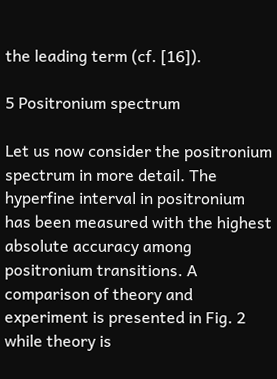the leading term (cf. [16]).

5 Positronium spectrum

Let us now consider the positronium spectrum in more detail. The hyperfine interval in positronium has been measured with the highest absolute accuracy among positronium transitions. A comparison of theory and experiment is presented in Fig. 2 while theory is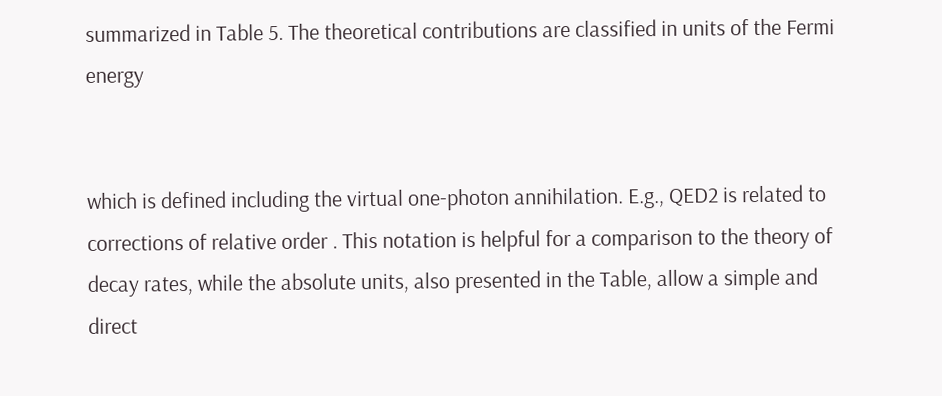summarized in Table 5. The theoretical contributions are classified in units of the Fermi energy


which is defined including the virtual one-photon annihilation. E.g., QED2 is related to corrections of relative order . This notation is helpful for a comparison to the theory of decay rates, while the absolute units, also presented in the Table, allow a simple and direct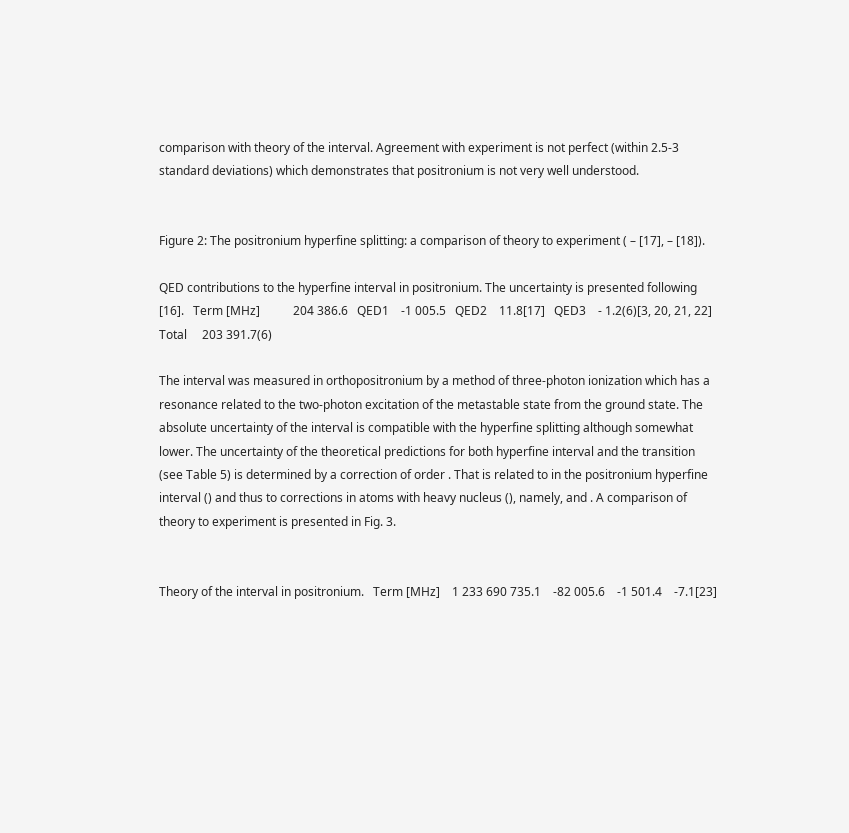comparison with theory of the interval. Agreement with experiment is not perfect (within 2.5-3 standard deviations) which demonstrates that positronium is not very well understood.


Figure 2: The positronium hyperfine splitting: a comparison of theory to experiment ( – [17], – [18]).

QED contributions to the hyperfine interval in positronium. The uncertainty is presented following [16].   Term [MHz]           204 386.6   QED1    -1 005.5   QED2    11.8[17]   QED3    - 1.2(6)[3, 20, 21, 22]   Total     203 391.7(6)

The interval was measured in orthopositronium by a method of three-photon ionization which has a resonance related to the two-photon excitation of the metastable state from the ground state. The absolute uncertainty of the interval is compatible with the hyperfine splitting although somewhat lower. The uncertainty of the theoretical predictions for both hyperfine interval and the transition (see Table 5) is determined by a correction of order . That is related to in the positronium hyperfine interval () and thus to corrections in atoms with heavy nucleus (), namely, and . A comparison of theory to experiment is presented in Fig. 3.


Theory of the interval in positronium.   Term [MHz]    1 233 690 735.1    -82 005.6    -1 501.4    -7.1[23]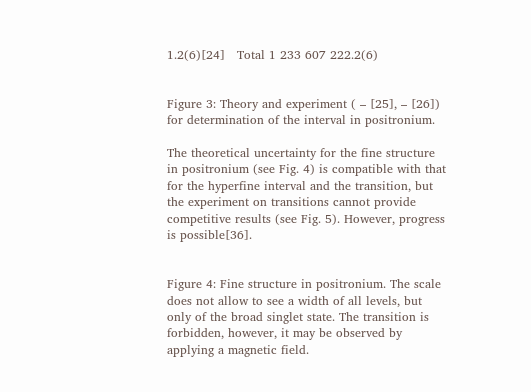1.2(6)[24]   Total 1 233 607 222.2(6)


Figure 3: Theory and experiment ( – [25], – [26]) for determination of the interval in positronium.

The theoretical uncertainty for the fine structure in positronium (see Fig. 4) is compatible with that for the hyperfine interval and the transition, but the experiment on transitions cannot provide competitive results (see Fig. 5). However, progress is possible[36].


Figure 4: Fine structure in positronium. The scale does not allow to see a width of all levels, but only of the broad singlet state. The transition is forbidden, however, it may be observed by applying a magnetic field.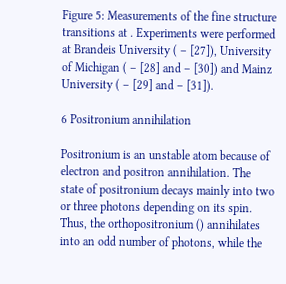Figure 5: Measurements of the fine structure transitions at . Experiments were performed at Brandeis University ( – [27]), University of Michigan ( – [28] and – [30]) and Mainz University ( – [29] and – [31]).

6 Positronium annihilation

Positronium is an unstable atom because of electron and positron annihilation. The state of positronium decays mainly into two or three photons depending on its spin. Thus, the orthopositronium () annihilates into an odd number of photons, while the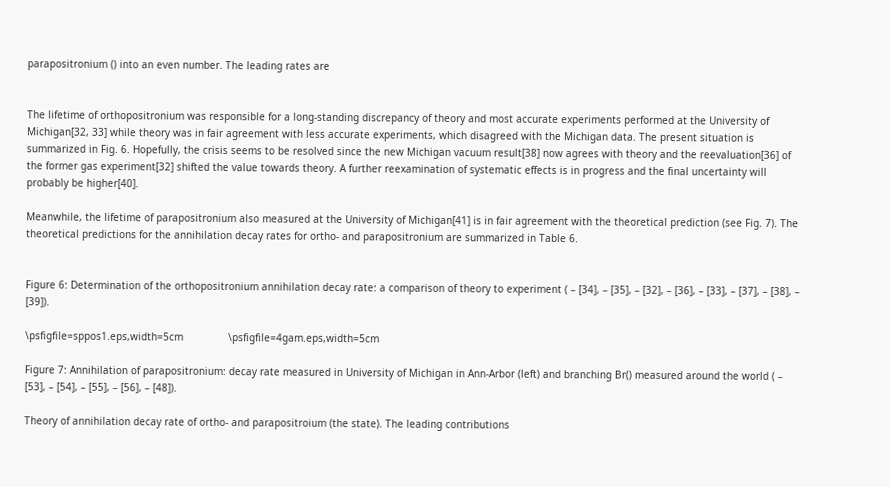parapositronium () into an even number. The leading rates are


The lifetime of orthopositronium was responsible for a long-standing discrepancy of theory and most accurate experiments performed at the University of Michigan[32, 33] while theory was in fair agreement with less accurate experiments, which disagreed with the Michigan data. The present situation is summarized in Fig. 6. Hopefully, the crisis seems to be resolved since the new Michigan vacuum result[38] now agrees with theory and the reevaluation[36] of the former gas experiment[32] shifted the value towards theory. A further reexamination of systematic effects is in progress and the final uncertainty will probably be higher[40].

Meanwhile, the lifetime of parapositronium also measured at the University of Michigan[41] is in fair agreement with the theoretical prediction (see Fig. 7). The theoretical predictions for the annihilation decay rates for ortho- and parapositronium are summarized in Table 6.


Figure 6: Determination of the orthopositronium annihilation decay rate: a comparison of theory to experiment ( – [34], – [35], – [32], – [36], – [33], – [37], – [38], – [39]).

\psfigfile=sppos1.eps,width=5cm               \psfigfile=4gam.eps,width=5cm

Figure 7: Annihilation of parapositronium: decay rate measured in University of Michigan in Ann-Arbor (left) and branching Br() measured around the world ( – [53], – [54], – [55], – [56], – [48]).

Theory of annihilation decay rate of ortho- and parapositroium (the state). The leading contributions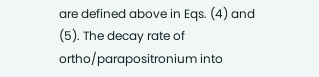are defined above in Eqs. (4) and (5). The decay rate of ortho/parapositronium into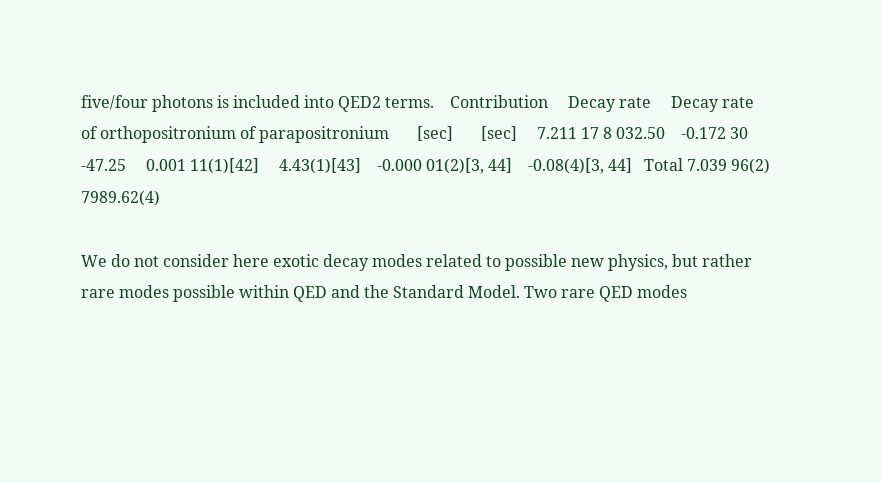five/four photons is included into QED2 terms.    Contribution     Decay rate     Decay rate of orthopositronium of parapositronium       [sec]       [sec]     7.211 17 8 032.50    -0.172 30    -47.25     0.001 11(1)[42]     4.43(1)[43]    -0.000 01(2)[3, 44]    -0.08(4)[3, 44]   Total 7.039 96(2) 7989.62(4)

We do not consider here exotic decay modes related to possible new physics, but rather rare modes possible within QED and the Standard Model. Two rare QED modes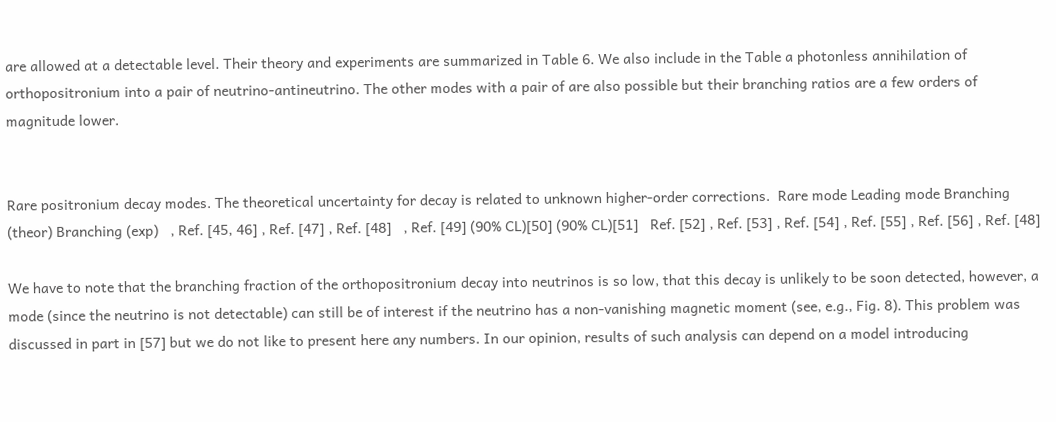are allowed at a detectable level. Their theory and experiments are summarized in Table 6. We also include in the Table a photonless annihilation of orthopositronium into a pair of neutrino-antineutrino. The other modes with a pair of are also possible but their branching ratios are a few orders of magnitude lower.


Rare positronium decay modes. The theoretical uncertainty for decay is related to unknown higher-order corrections.  Rare mode Leading mode Branching (theor) Branching (exp)   , Ref. [45, 46] , Ref. [47] , Ref. [48]   , Ref. [49] (90% CL)[50] (90% CL)[51]   Ref. [52] , Ref. [53] , Ref. [54] , Ref. [55] , Ref. [56] , Ref. [48]

We have to note that the branching fraction of the orthopositronium decay into neutrinos is so low, that this decay is unlikely to be soon detected, however, a mode (since the neutrino is not detectable) can still be of interest if the neutrino has a non-vanishing magnetic moment (see, e.g., Fig. 8). This problem was discussed in part in [57] but we do not like to present here any numbers. In our opinion, results of such analysis can depend on a model introducing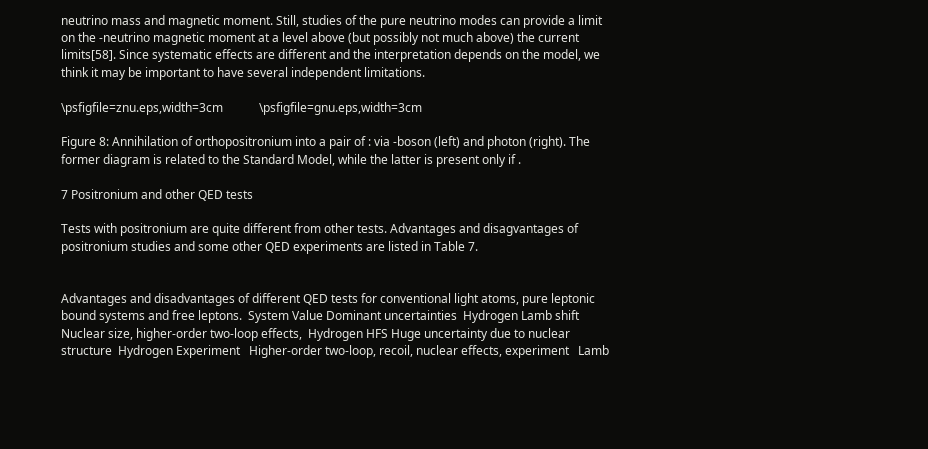neutrino mass and magnetic moment. Still, studies of the pure neutrino modes can provide a limit on the -neutrino magnetic moment at a level above (but possibly not much above) the current limits[58]. Since systematic effects are different and the interpretation depends on the model, we think it may be important to have several independent limitations.

\psfigfile=znu.eps,width=3cm            \psfigfile=gnu.eps,width=3cm

Figure 8: Annihilation of orthopositronium into a pair of : via -boson (left) and photon (right). The former diagram is related to the Standard Model, while the latter is present only if .

7 Positronium and other QED tests

Tests with positronium are quite different from other tests. Advantages and disagvantages of positronium studies and some other QED experiments are listed in Table 7.


Advantages and disadvantages of different QED tests for conventional light atoms, pure leptonic bound systems and free leptons.  System Value Dominant uncertainties  Hydrogen Lamb shift Nuclear size, higher-order two-loop effects,  Hydrogen HFS Huge uncertainty due to nuclear structure  Hydrogen Experiment   Higher-order two-loop, recoil, nuclear effects, experiment   Lamb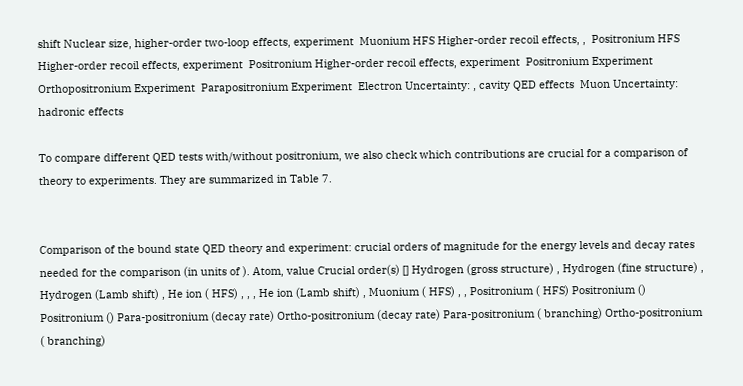shift Nuclear size, higher-order two-loop effects, experiment  Muonium HFS Higher-order recoil effects, ,  Positronium HFS Higher-order recoil effects, experiment  Positronium Higher-order recoil effects, experiment  Positronium Experiment  Orthopositronium Experiment  Parapositronium Experiment  Electron Uncertainty: , cavity QED effects  Muon Uncertainty: hadronic effects

To compare different QED tests with/without positronium, we also check which contributions are crucial for a comparison of theory to experiments. They are summarized in Table 7.


Comparison of the bound state QED theory and experiment: crucial orders of magnitude for the energy levels and decay rates needed for the comparison (in units of ). Atom, value Crucial order(s) [] Hydrogen (gross structure) , Hydrogen (fine structure) , Hydrogen (Lamb shift) , He ion ( HFS) , , , He ion (Lamb shift) , Muonium ( HFS) , , Positronium ( HFS) Positronium () Positronium () Para-positronium (decay rate) Ortho-positronium (decay rate) Para-positronium ( branching) Ortho-positronium ( branching)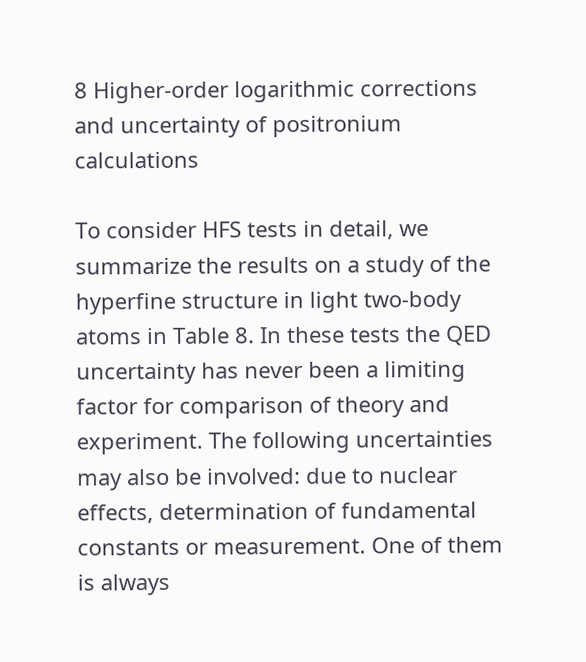8 Higher-order logarithmic corrections and uncertainty of positronium calculations

To consider HFS tests in detail, we summarize the results on a study of the hyperfine structure in light two-body atoms in Table 8. In these tests the QED uncertainty has never been a limiting factor for comparison of theory and experiment. The following uncertainties may also be involved: due to nuclear effects, determination of fundamental constants or measurement. One of them is always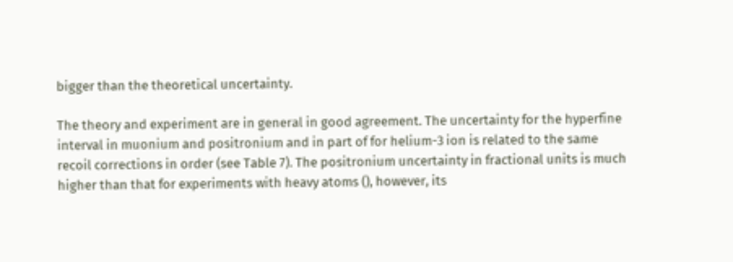bigger than the theoretical uncertainty.

The theory and experiment are in general in good agreement. The uncertainty for the hyperfine interval in muonium and positronium and in part of for helium-3 ion is related to the same recoil corrections in order (see Table 7). The positronium uncertainty in fractional units is much higher than that for experiments with heavy atoms (), however, its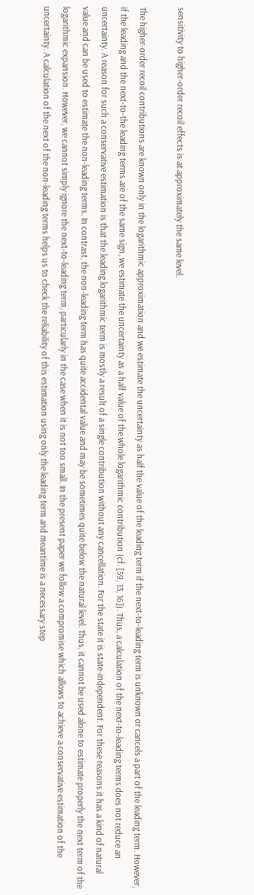sensitivity to higher-order recoil effects is at approximately the same level.

The higher-order recoil contributions are known only in the logarithmic approximation and we estimate the uncertainty as half the value of the leading term if the next-to-leading term is unknown or cancels a part of the leading term. However, if the leading and the next-to-the leading terms are of the same sign, we estimate the uncertainty as a half value of the whole logarithmic contribution (cf. [59, 13, 16]). Thus, a calculation of the next-to-leading terms does not reduce an uncertainty. A reason for such a conservative estimation is that the leading logarithmic term is mostly a result of a single contribution without any cancellation. For the state it is state-independent. For these reasons it has a kind of natural value and can be used to estimate the non-leading terms. In contrast, the non-leading term has quite accidental value and may be sometimes quite below the natural level. Thus, it cannot be used alone to estimate properly the next term of the logarithmic expansion. However, we cannot simply ignore the next-to-leading term, particularly in the case when it is not too small. In the present paper we follow a compromise which allows to achieve a conservative estimation of the uncertainty. A calculation of the next of the non-leading terms helps us to check the reliability of this estimation using only the leading term and meantime is a necessary step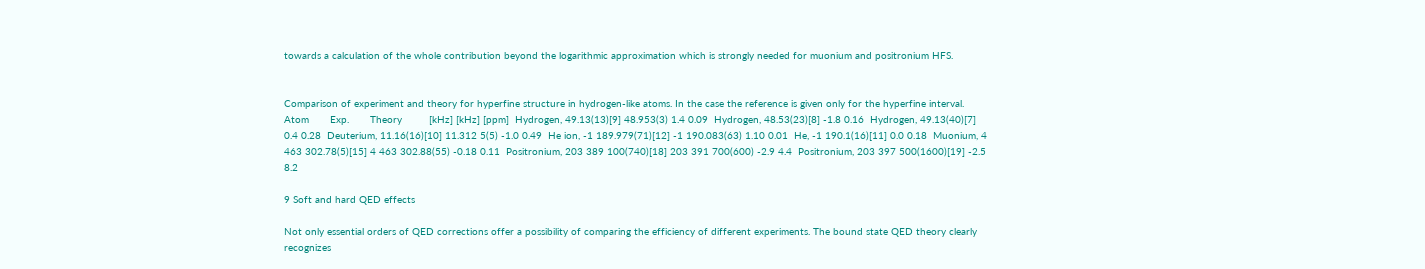towards a calculation of the whole contribution beyond the logarithmic approximation which is strongly needed for muonium and positronium HFS.


Comparison of experiment and theory for hyperfine structure in hydrogen-like atoms. In the case the reference is given only for the hyperfine interval.  Atom       Exp.       Theory         [kHz] [kHz] [ppm]  Hydrogen, 49.13(13)[9] 48.953(3) 1.4 0.09  Hydrogen, 48.53(23)[8] -1.8 0.16  Hydrogen, 49.13(40)[7] 0.4 0.28  Deuterium, 11.16(16)[10] 11.312 5(5) -1.0 0.49  He ion, -1 189.979(71)[12] -1 190.083(63) 1.10 0.01  He, -1 190.1(16)[11] 0.0 0.18  Muonium, 4 463 302.78(5)[15] 4 463 302.88(55) -0.18 0.11  Positronium, 203 389 100(740)[18] 203 391 700(600) -2.9 4.4  Positronium, 203 397 500(1600)[19] -2.5 8.2

9 Soft and hard QED effects

Not only essential orders of QED corrections offer a possibility of comparing the efficiency of different experiments. The bound state QED theory clearly recognizes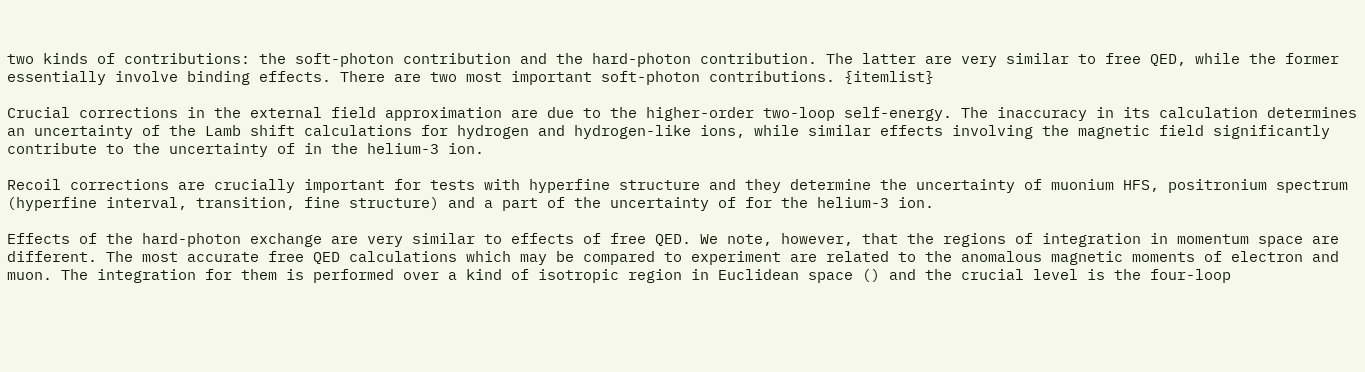two kinds of contributions: the soft-photon contribution and the hard-photon contribution. The latter are very similar to free QED, while the former essentially involve binding effects. There are two most important soft-photon contributions. {itemlist}

Crucial corrections in the external field approximation are due to the higher-order two-loop self-energy. The inaccuracy in its calculation determines an uncertainty of the Lamb shift calculations for hydrogen and hydrogen-like ions, while similar effects involving the magnetic field significantly contribute to the uncertainty of in the helium-3 ion.

Recoil corrections are crucially important for tests with hyperfine structure and they determine the uncertainty of muonium HFS, positronium spectrum (hyperfine interval, transition, fine structure) and a part of the uncertainty of for the helium-3 ion.

Effects of the hard-photon exchange are very similar to effects of free QED. We note, however, that the regions of integration in momentum space are different. The most accurate free QED calculations which may be compared to experiment are related to the anomalous magnetic moments of electron and muon. The integration for them is performed over a kind of isotropic region in Euclidean space () and the crucial level is the four-loop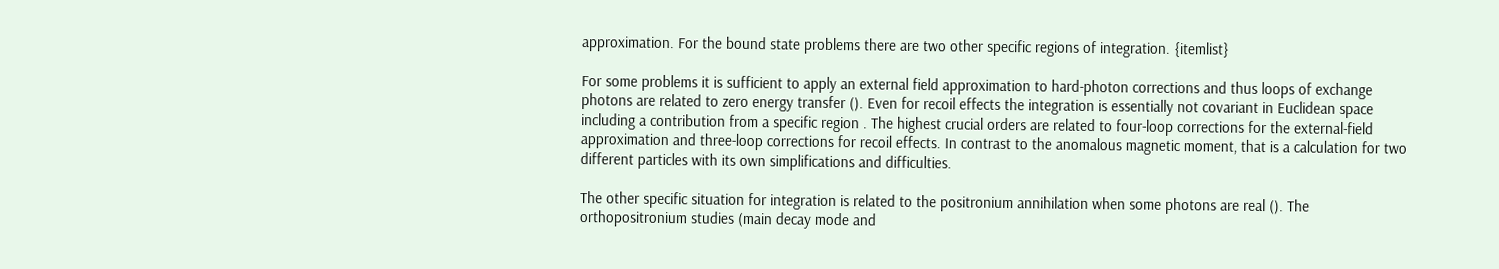approximation. For the bound state problems there are two other specific regions of integration. {itemlist}

For some problems it is sufficient to apply an external field approximation to hard-photon corrections and thus loops of exchange photons are related to zero energy transfer (). Even for recoil effects the integration is essentially not covariant in Euclidean space including a contribution from a specific region . The highest crucial orders are related to four-loop corrections for the external-field approximation and three-loop corrections for recoil effects. In contrast to the anomalous magnetic moment, that is a calculation for two different particles with its own simplifications and difficulties.

The other specific situation for integration is related to the positronium annihilation when some photons are real (). The orthopositronium studies (main decay mode and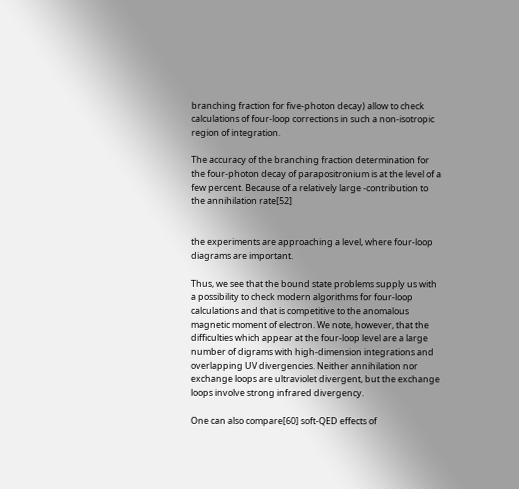branching fraction for five-photon decay) allow to check calculations of four-loop corrections in such a non-isotropic region of integration.

The accuracy of the branching fraction determination for the four-photon decay of parapositronium is at the level of a few percent. Because of a relatively large -contribution to the annihilation rate[52]


the experiments are approaching a level, where four-loop diagrams are important.

Thus, we see that the bound state problems supply us with a possibility to check modern algorithms for four-loop calculations and that is competitive to the anomalous magnetic moment of electron. We note, however, that the difficulties which appear at the four-loop level are a large number of digrams with high-dimension integrations and overlapping UV divergencies. Neither annihilation nor exchange loops are ultraviolet divergent, but the exchange loops involve strong infrared divergency.

One can also compare[60] soft-QED effects of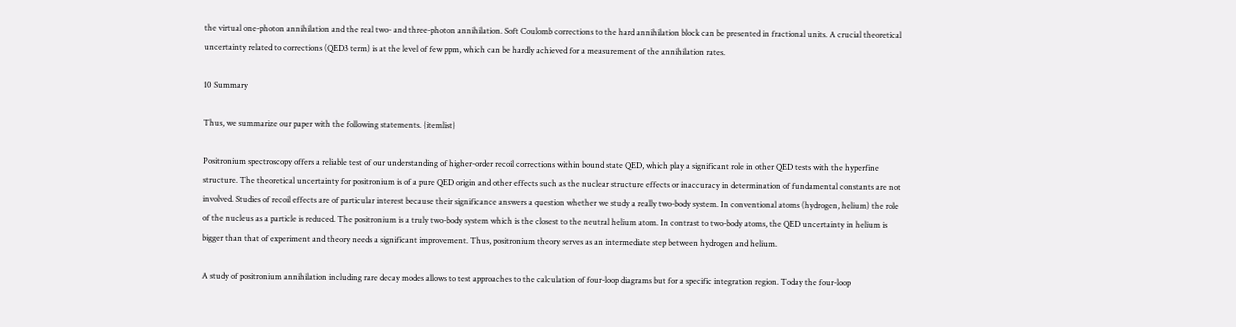the virtual one-photon annihilation and the real two- and three-photon annihilation. Soft Coulomb corrections to the hard annihilation block can be presented in fractional units. A crucial theoretical uncertainty related to corrections (QED3 term) is at the level of few ppm, which can be hardly achieved for a measurement of the annihilation rates.

10 Summary

Thus, we summarize our paper with the following statements. {itemlist}

Positronium spectroscopy offers a reliable test of our understanding of higher-order recoil corrections within bound state QED, which play a significant role in other QED tests with the hyperfine structure. The theoretical uncertainty for positronium is of a pure QED origin and other effects such as the nuclear structure effects or inaccuracy in determination of fundamental constants are not involved. Studies of recoil effects are of particular interest because their significance answers a question whether we study a really two-body system. In conventional atoms (hydrogen, helium) the role of the nucleus as a particle is reduced. The positronium is a truly two-body system which is the closest to the neutral helium atom. In contrast to two-body atoms, the QED uncertainty in helium is bigger than that of experiment and theory needs a significant improvement. Thus, positronium theory serves as an intermediate step between hydrogen and helium.

A study of positronium annihilation including rare decay modes allows to test approaches to the calculation of four-loop diagrams but for a specific integration region. Today the four-loop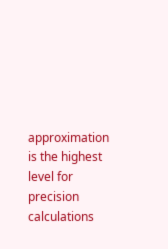approximation is the highest level for precision calculations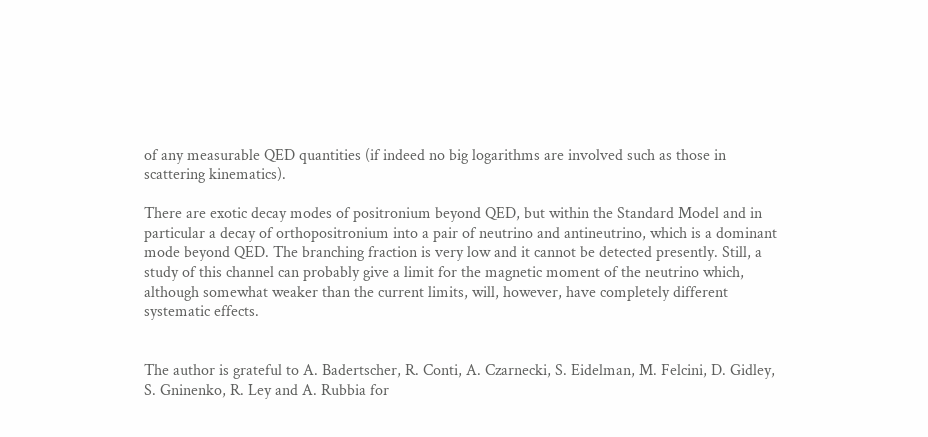of any measurable QED quantities (if indeed no big logarithms are involved such as those in scattering kinematics).

There are exotic decay modes of positronium beyond QED, but within the Standard Model and in particular a decay of orthopositronium into a pair of neutrino and antineutrino, which is a dominant mode beyond QED. The branching fraction is very low and it cannot be detected presently. Still, a study of this channel can probably give a limit for the magnetic moment of the neutrino which, although somewhat weaker than the current limits, will, however, have completely different systematic effects.


The author is grateful to A. Badertscher, R. Conti, A. Czarnecki, S. Eidelman, M. Felcini, D. Gidley, S. Gninenko, R. Ley and A. Rubbia for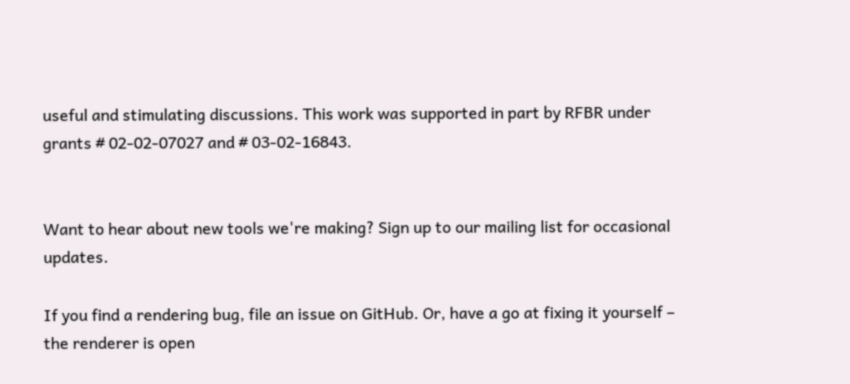useful and stimulating discussions. This work was supported in part by RFBR under grants # 02-02-07027 and # 03-02-16843.


Want to hear about new tools we're making? Sign up to our mailing list for occasional updates.

If you find a rendering bug, file an issue on GitHub. Or, have a go at fixing it yourself – the renderer is open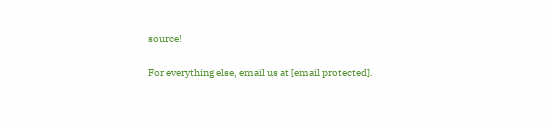source!

For everything else, email us at [email protected].